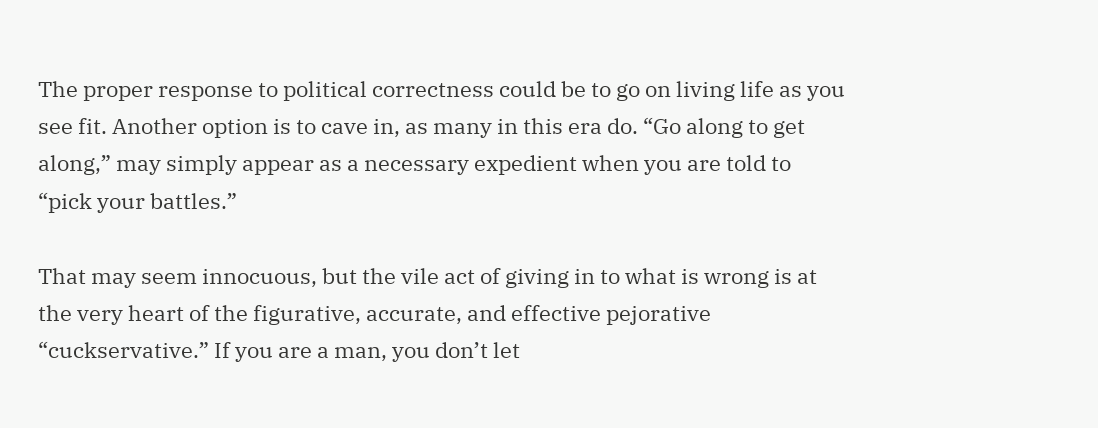The proper response to political correctness could be to go on living life as you see fit. Another option is to cave in, as many in this era do. “Go along to get along,” may simply appear as a necessary expedient when you are told to “pick your battles.”

That may seem innocuous, but the vile act of giving in to what is wrong is at the very heart of the figurative, accurate, and effective pejorative “cuckservative.” If you are a man, you don’t let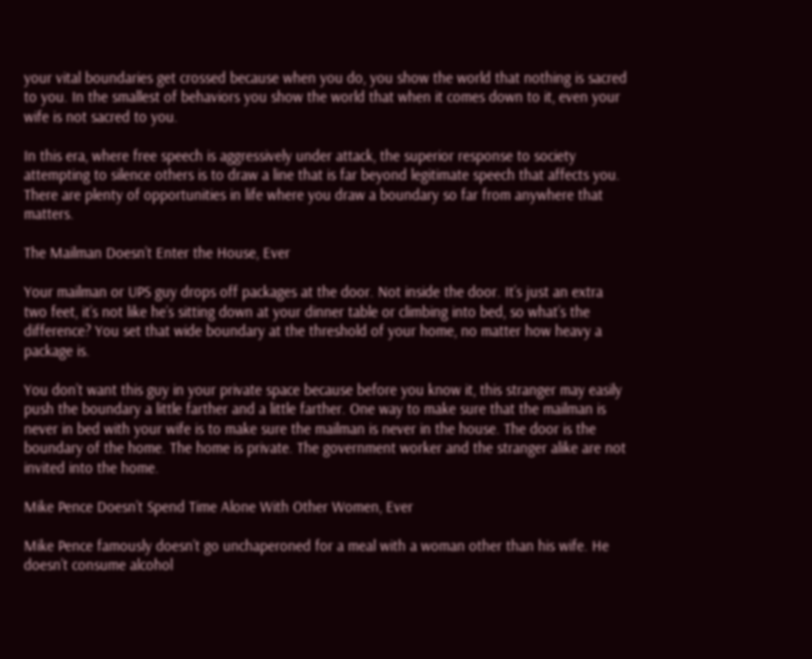your vital boundaries get crossed because when you do, you show the world that nothing is sacred to you. In the smallest of behaviors you show the world that when it comes down to it, even your wife is not sacred to you.

In this era, where free speech is aggressively under attack, the superior response to society attempting to silence others is to draw a line that is far beyond legitimate speech that affects you. There are plenty of opportunities in life where you draw a boundary so far from anywhere that matters.

The Mailman Doesn’t Enter the House, Ever

Your mailman or UPS guy drops off packages at the door. Not inside the door. It’s just an extra two feet, it’s not like he’s sitting down at your dinner table or climbing into bed, so what’s the difference? You set that wide boundary at the threshold of your home, no matter how heavy a package is.

You don’t want this guy in your private space because before you know it, this stranger may easily push the boundary a little farther and a little farther. One way to make sure that the mailman is never in bed with your wife is to make sure the mailman is never in the house. The door is the boundary of the home. The home is private. The government worker and the stranger alike are not invited into the home.

Mike Pence Doesn’t Spend Time Alone With Other Women, Ever

Mike Pence famously doesn’t go unchaperoned for a meal with a woman other than his wife. He doesn’t consume alcohol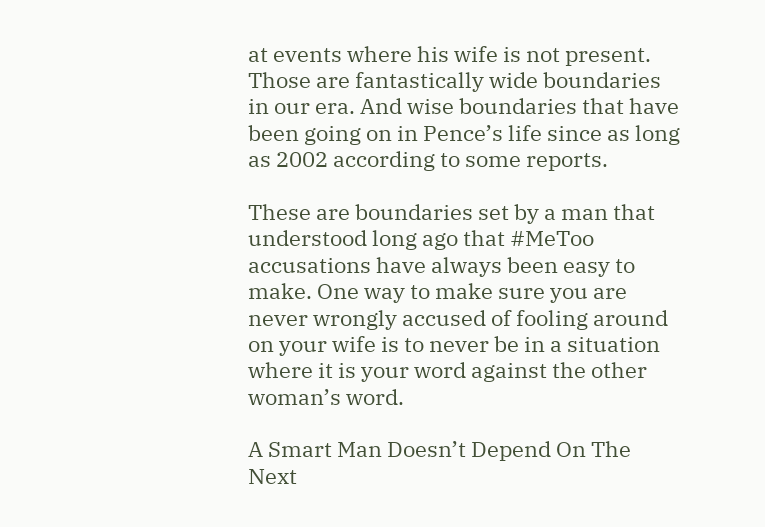at events where his wife is not present. Those are fantastically wide boundaries in our era. And wise boundaries that have been going on in Pence’s life since as long as 2002 according to some reports.

These are boundaries set by a man that understood long ago that #MeToo accusations have always been easy to make. One way to make sure you are never wrongly accused of fooling around on your wife is to never be in a situation where it is your word against the other woman’s word.

A Smart Man Doesn’t Depend On The Next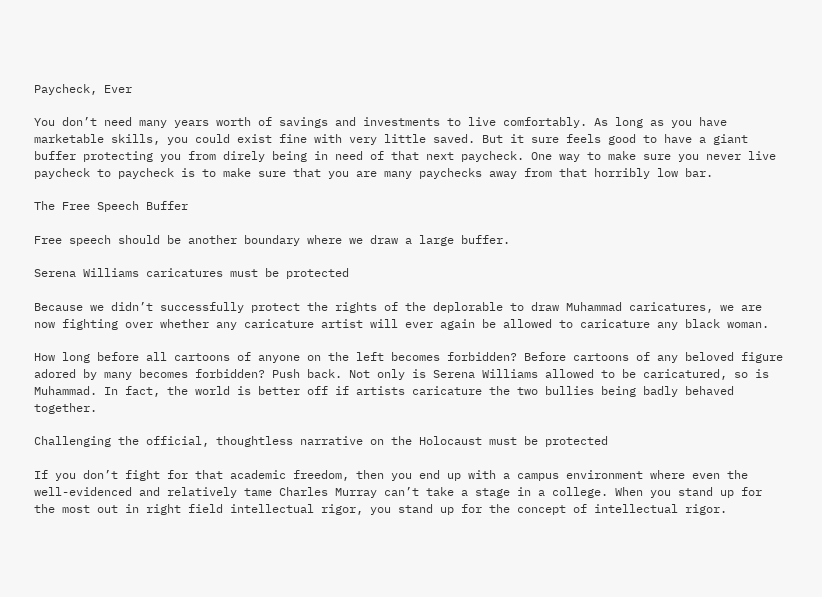Paycheck, Ever

You don’t need many years worth of savings and investments to live comfortably. As long as you have marketable skills, you could exist fine with very little saved. But it sure feels good to have a giant buffer protecting you from direly being in need of that next paycheck. One way to make sure you never live paycheck to paycheck is to make sure that you are many paychecks away from that horribly low bar.

The Free Speech Buffer

Free speech should be another boundary where we draw a large buffer.

Serena Williams caricatures must be protected

Because we didn’t successfully protect the rights of the deplorable to draw Muhammad caricatures, we are now fighting over whether any caricature artist will ever again be allowed to caricature any black woman.

How long before all cartoons of anyone on the left becomes forbidden? Before cartoons of any beloved figure adored by many becomes forbidden? Push back. Not only is Serena Williams allowed to be caricatured, so is Muhammad. In fact, the world is better off if artists caricature the two bullies being badly behaved together.

Challenging the official, thoughtless narrative on the Holocaust must be protected

If you don’t fight for that academic freedom, then you end up with a campus environment where even the well-evidenced and relatively tame Charles Murray can’t take a stage in a college. When you stand up for the most out in right field intellectual rigor, you stand up for the concept of intellectual rigor.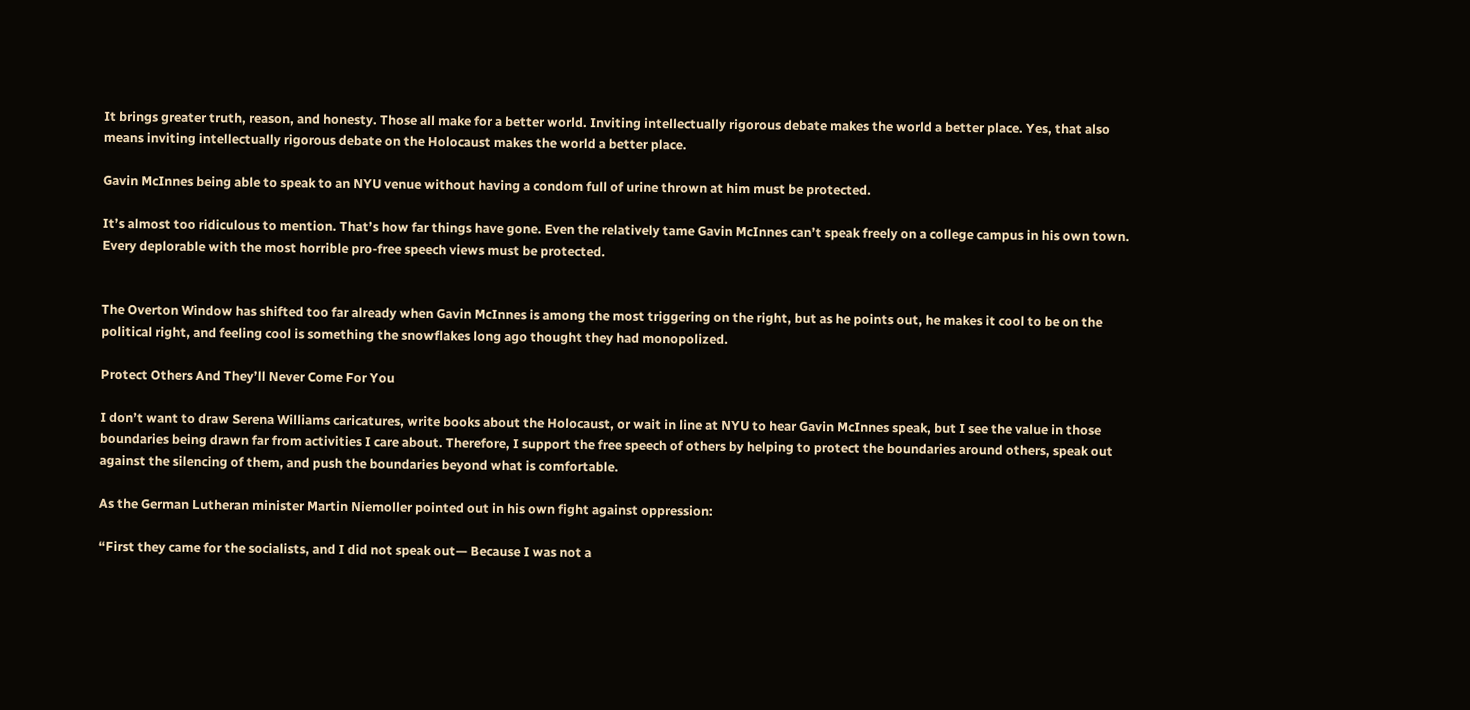It brings greater truth, reason, and honesty. Those all make for a better world. Inviting intellectually rigorous debate makes the world a better place. Yes, that also means inviting intellectually rigorous debate on the Holocaust makes the world a better place.

Gavin McInnes being able to speak to an NYU venue without having a condom full of urine thrown at him must be protected.

It’s almost too ridiculous to mention. That’s how far things have gone. Even the relatively tame Gavin McInnes can’t speak freely on a college campus in his own town. Every deplorable with the most horrible pro-free speech views must be protected.


The Overton Window has shifted too far already when Gavin McInnes is among the most triggering on the right, but as he points out, he makes it cool to be on the political right, and feeling cool is something the snowflakes long ago thought they had monopolized.

Protect Others And They’ll Never Come For You

I don’t want to draw Serena Williams caricatures, write books about the Holocaust, or wait in line at NYU to hear Gavin McInnes speak, but I see the value in those boundaries being drawn far from activities I care about. Therefore, I support the free speech of others by helping to protect the boundaries around others, speak out against the silencing of them, and push the boundaries beyond what is comfortable.

As the German Lutheran minister Martin Niemoller pointed out in his own fight against oppression:

“First they came for the socialists, and I did not speak out— Because I was not a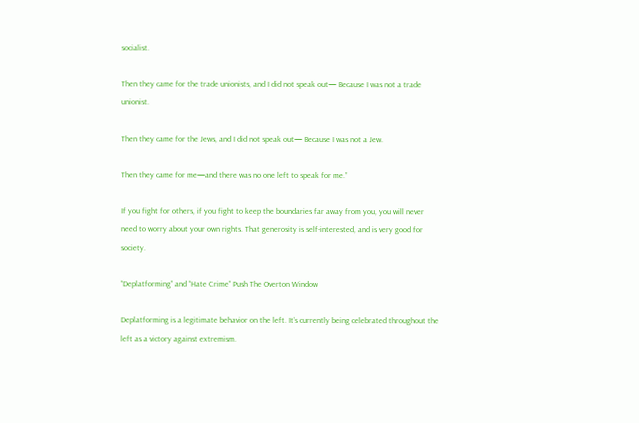socialist.

Then they came for the trade unionists, and I did not speak out— Because I was not a trade unionist.

Then they came for the Jews, and I did not speak out— Because I was not a Jew.

Then they came for me—and there was no one left to speak for me.”

If you fight for others, if you fight to keep the boundaries far away from you, you will never need to worry about your own rights. That generosity is self-interested, and is very good for society.

“Deplatforming” and “Hate Crime” Push The Overton Window

Deplatforming is a legitimate behavior on the left. It’s currently being celebrated throughout the left as a victory against extremism.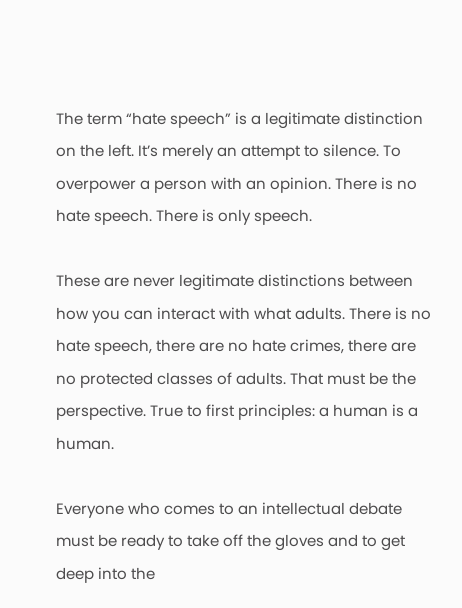The term “hate speech” is a legitimate distinction on the left. It’s merely an attempt to silence. To overpower a person with an opinion. There is no hate speech. There is only speech.

These are never legitimate distinctions between how you can interact with what adults. There is no hate speech, there are no hate crimes, there are no protected classes of adults. That must be the perspective. True to first principles: a human is a human.

Everyone who comes to an intellectual debate must be ready to take off the gloves and to get deep into the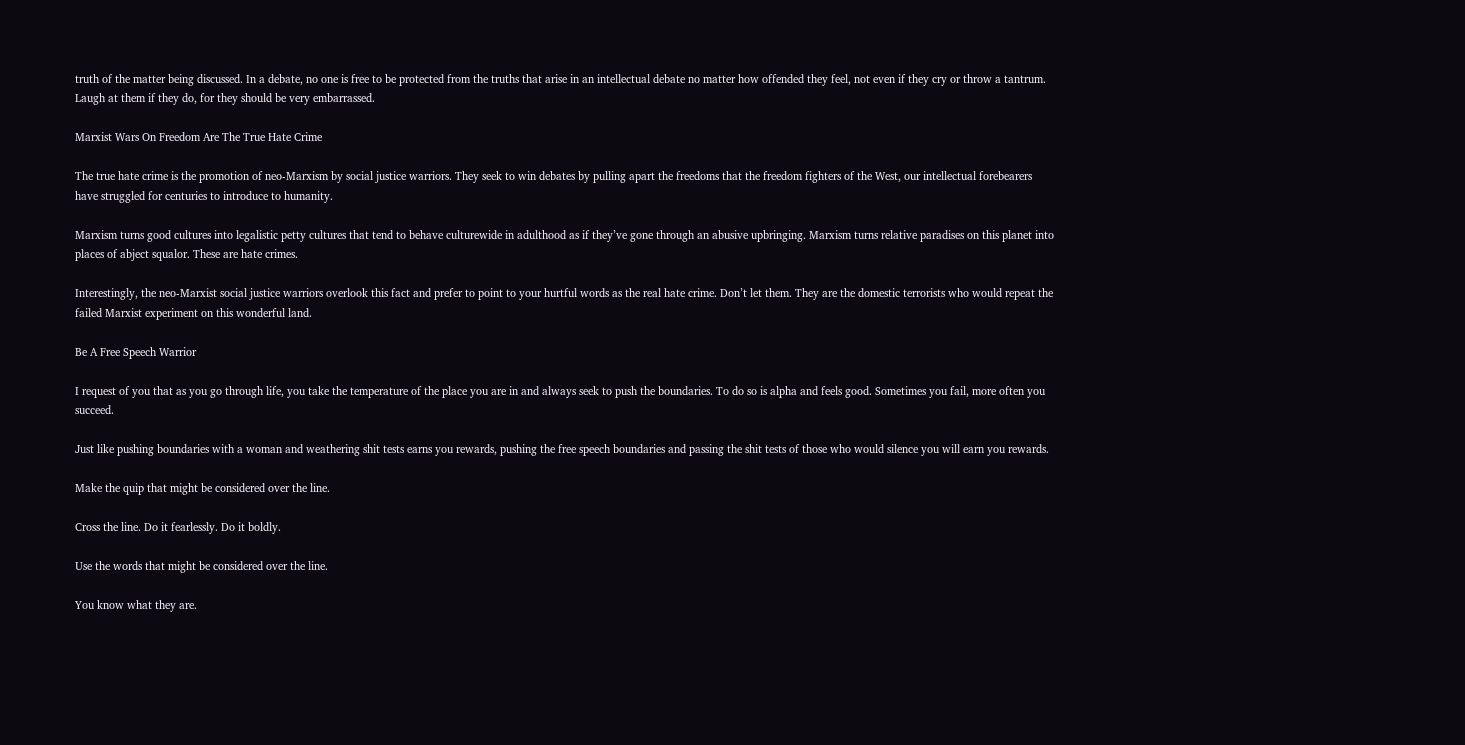truth of the matter being discussed. In a debate, no one is free to be protected from the truths that arise in an intellectual debate no matter how offended they feel, not even if they cry or throw a tantrum. Laugh at them if they do, for they should be very embarrassed.

Marxist Wars On Freedom Are The True Hate Crime

The true hate crime is the promotion of neo-Marxism by social justice warriors. They seek to win debates by pulling apart the freedoms that the freedom fighters of the West, our intellectual forebearers have struggled for centuries to introduce to humanity.

Marxism turns good cultures into legalistic petty cultures that tend to behave culturewide in adulthood as if they’ve gone through an abusive upbringing. Marxism turns relative paradises on this planet into places of abject squalor. These are hate crimes.

Interestingly, the neo-Marxist social justice warriors overlook this fact and prefer to point to your hurtful words as the real hate crime. Don’t let them. They are the domestic terrorists who would repeat the failed Marxist experiment on this wonderful land.

Be A Free Speech Warrior

I request of you that as you go through life, you take the temperature of the place you are in and always seek to push the boundaries. To do so is alpha and feels good. Sometimes you fail, more often you succeed.

Just like pushing boundaries with a woman and weathering shit tests earns you rewards, pushing the free speech boundaries and passing the shit tests of those who would silence you will earn you rewards.

Make the quip that might be considered over the line.

Cross the line. Do it fearlessly. Do it boldly.

Use the words that might be considered over the line.

You know what they are.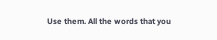Use them. All the words that you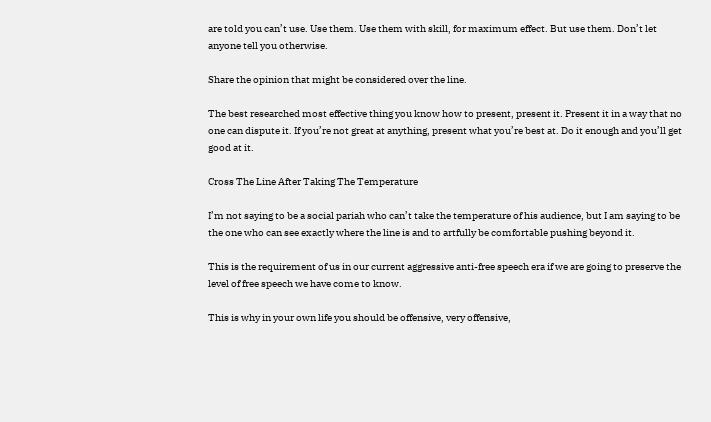are told you can’t use. Use them. Use them with skill, for maximum effect. But use them. Don’t let anyone tell you otherwise.

Share the opinion that might be considered over the line.

The best researched most effective thing you know how to present, present it. Present it in a way that no one can dispute it. If you’re not great at anything, present what you’re best at. Do it enough and you’ll get good at it.

Cross The Line After Taking The Temperature

I’m not saying to be a social pariah who can’t take the temperature of his audience, but I am saying to be the one who can see exactly where the line is and to artfully be comfortable pushing beyond it.

This is the requirement of us in our current aggressive anti-free speech era if we are going to preserve the level of free speech we have come to know.

This is why in your own life you should be offensive, very offensive,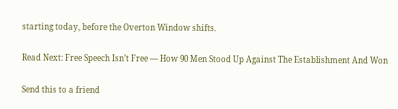starting today, before the Overton Window shifts.

Read Next: Free Speech Isn’t Free — How 90 Men Stood Up Against The Establishment And Won

Send this to a friend